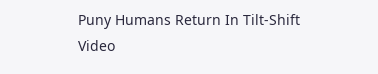Puny Humans Return In Tilt-Shift Video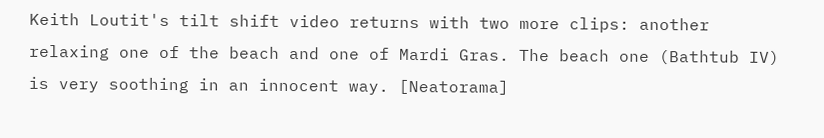Keith Loutit's tilt shift video returns with two more clips: another relaxing one of the beach and one of Mardi Gras. The beach one (Bathtub IV) is very soothing in an innocent way. [Neatorama]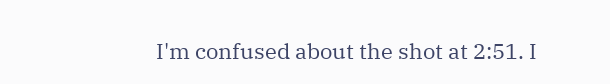I'm confused about the shot at 2:51. I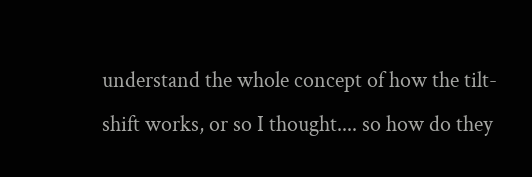understand the whole concept of how the tilt-shift works, or so I thought.... so how do they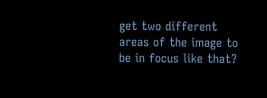get two different areas of the image to be in focus like that?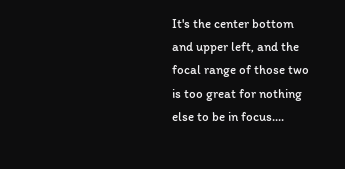It's the center bottom and upper left, and the focal range of those two is too great for nothing else to be in focus....